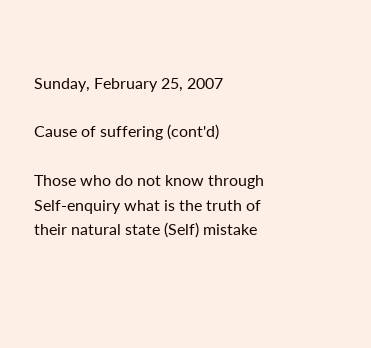Sunday, February 25, 2007

Cause of suffering (cont'd)

Those who do not know through Self-enquiry what is the truth of their natural state (Self) mistake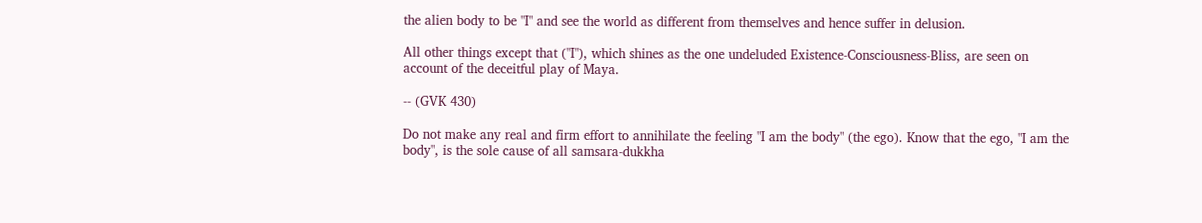the alien body to be "I" and see the world as different from themselves and hence suffer in delusion.

All other things except that ("I"), which shines as the one undeluded Existence-Consciousness-Bliss, are seen on account of the deceitful play of Maya.

-- (GVK 430)

Do not make any real and firm effort to annihilate the feeling "I am the body" (the ego). Know that the ego, "I am the body", is the sole cause of all samsara-dukkha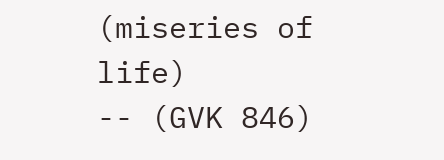(miseries of life)
-- (GVK 846)